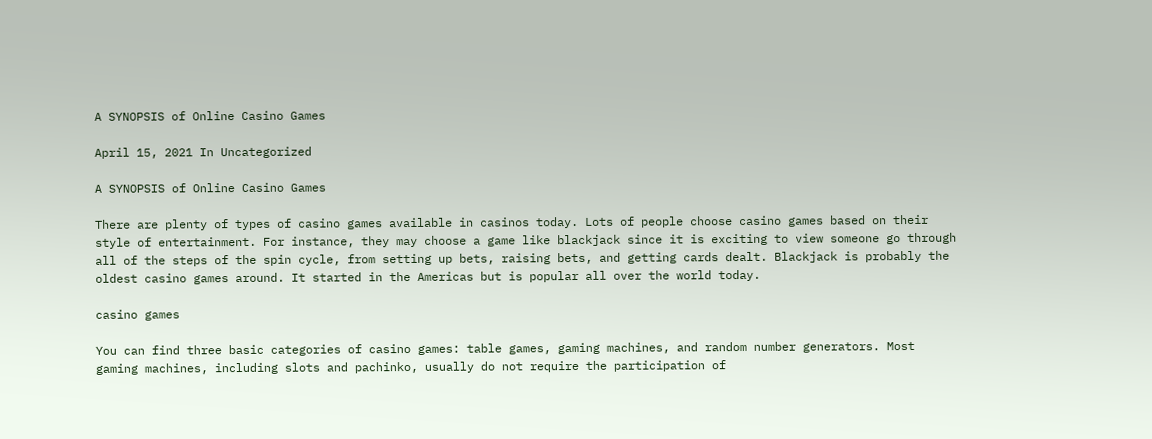A SYNOPSIS of Online Casino Games

April 15, 2021 In Uncategorized

A SYNOPSIS of Online Casino Games

There are plenty of types of casino games available in casinos today. Lots of people choose casino games based on their style of entertainment. For instance, they may choose a game like blackjack since it is exciting to view someone go through all of the steps of the spin cycle, from setting up bets, raising bets, and getting cards dealt. Blackjack is probably the oldest casino games around. It started in the Americas but is popular all over the world today.

casino games

You can find three basic categories of casino games: table games, gaming machines, and random number generators. Most gaming machines, including slots and pachinko, usually do not require the participation of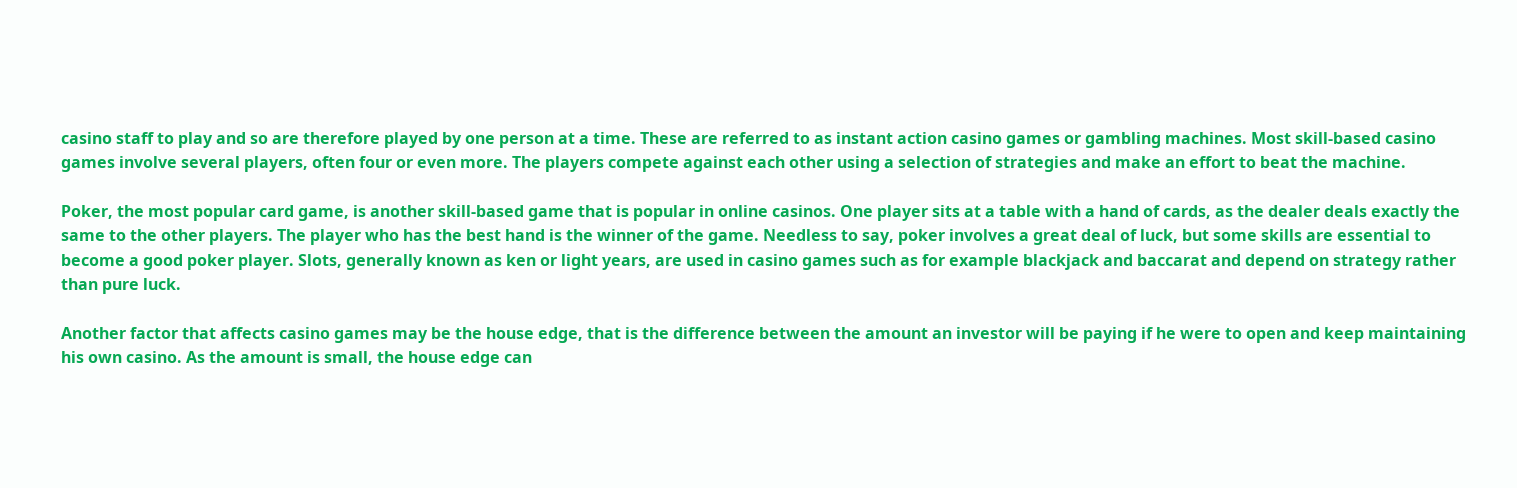casino staff to play and so are therefore played by one person at a time. These are referred to as instant action casino games or gambling machines. Most skill-based casino games involve several players, often four or even more. The players compete against each other using a selection of strategies and make an effort to beat the machine.

Poker, the most popular card game, is another skill-based game that is popular in online casinos. One player sits at a table with a hand of cards, as the dealer deals exactly the same to the other players. The player who has the best hand is the winner of the game. Needless to say, poker involves a great deal of luck, but some skills are essential to become a good poker player. Slots, generally known as ken or light years, are used in casino games such as for example blackjack and baccarat and depend on strategy rather than pure luck.

Another factor that affects casino games may be the house edge, that is the difference between the amount an investor will be paying if he were to open and keep maintaining his own casino. As the amount is small, the house edge can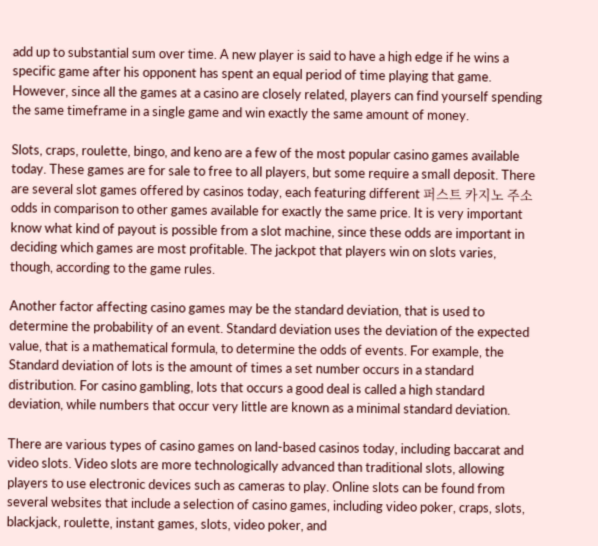add up to substantial sum over time. A new player is said to have a high edge if he wins a specific game after his opponent has spent an equal period of time playing that game. However, since all the games at a casino are closely related, players can find yourself spending the same timeframe in a single game and win exactly the same amount of money.

Slots, craps, roulette, bingo, and keno are a few of the most popular casino games available today. These games are for sale to free to all players, but some require a small deposit. There are several slot games offered by casinos today, each featuring different 퍼스트 카지노 주소 odds in comparison to other games available for exactly the same price. It is very important know what kind of payout is possible from a slot machine, since these odds are important in deciding which games are most profitable. The jackpot that players win on slots varies, though, according to the game rules.

Another factor affecting casino games may be the standard deviation, that is used to determine the probability of an event. Standard deviation uses the deviation of the expected value, that is a mathematical formula, to determine the odds of events. For example, the Standard deviation of lots is the amount of times a set number occurs in a standard distribution. For casino gambling, lots that occurs a good deal is called a high standard deviation, while numbers that occur very little are known as a minimal standard deviation.

There are various types of casino games on land-based casinos today, including baccarat and video slots. Video slots are more technologically advanced than traditional slots, allowing players to use electronic devices such as cameras to play. Online slots can be found from several websites that include a selection of casino games, including video poker, craps, slots, blackjack, roulette, instant games, slots, video poker, and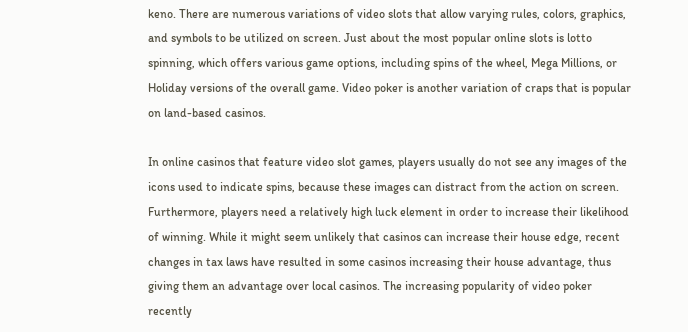keno. There are numerous variations of video slots that allow varying rules, colors, graphics, and symbols to be utilized on screen. Just about the most popular online slots is lotto spinning, which offers various game options, including spins of the wheel, Mega Millions, or Holiday versions of the overall game. Video poker is another variation of craps that is popular on land-based casinos.

In online casinos that feature video slot games, players usually do not see any images of the icons used to indicate spins, because these images can distract from the action on screen. Furthermore, players need a relatively high luck element in order to increase their likelihood of winning. While it might seem unlikely that casinos can increase their house edge, recent changes in tax laws have resulted in some casinos increasing their house advantage, thus giving them an advantage over local casinos. The increasing popularity of video poker recently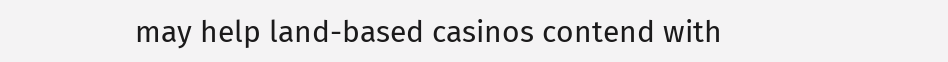may help land-based casinos contend with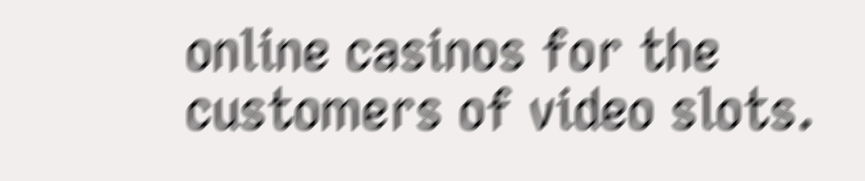online casinos for the customers of video slots.